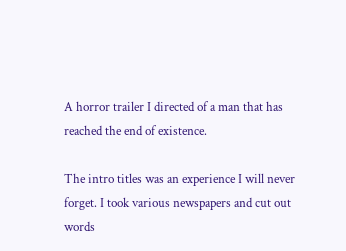A horror trailer I directed of a man that has reached the end of existence.

The intro titles was an experience I will never forget. I took various newspapers and cut out words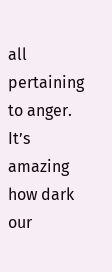all pertaining to anger. It’s amazing how dark our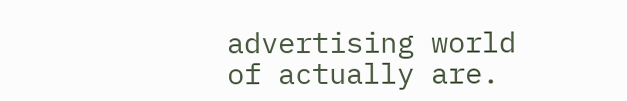advertising world of actually are.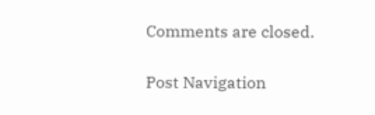Comments are closed.

Post Navigation